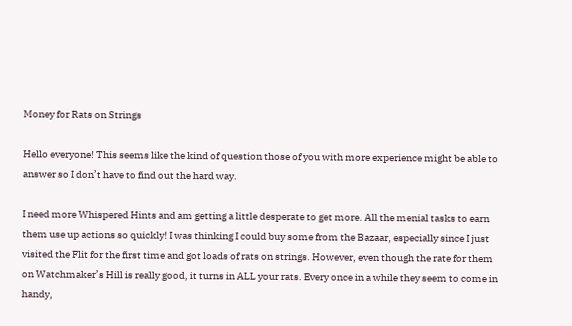Money for Rats on Strings

Hello everyone! This seems like the kind of question those of you with more experience might be able to answer so I don’t have to find out the hard way.

I need more Whispered Hints and am getting a little desperate to get more. All the menial tasks to earn them use up actions so quickly! I was thinking I could buy some from the Bazaar, especially since I just visited the Flit for the first time and got loads of rats on strings. However, even though the rate for them on Watchmaker’s Hill is really good, it turns in ALL your rats. Every once in a while they seem to come in handy,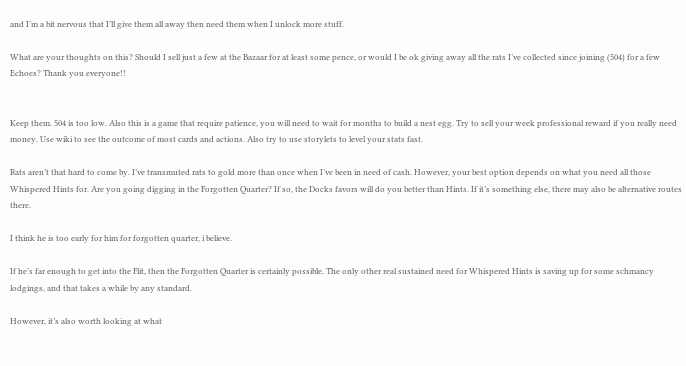and I’m a bit nervous that I’ll give them all away then need them when I unlock more stuff.

What are your thoughts on this? Should I sell just a few at the Bazaar for at least some pence, or would I be ok giving away all the rats I’ve collected since joining (504) for a few Echoes? Thank you everyone!!


Keep them. 504 is too low. Also this is a game that require patience, you will need to wait for months to build a nest egg. Try to sell your week professional reward if you really need money. Use wiki to see the outcome of most cards and actions. Also try to use storylets to level your stats fast.

Rats aren’t that hard to come by. I’ve transmuted rats to gold more than once when I’ve been in need of cash. However, your best option depends on what you need all those Whispered Hints for. Are you going digging in the Forgotten Quarter? If so, the Docks favors will do you better than Hints. If it’s something else, there may also be alternative routes there.

I think he is too early for him for forgotten quarter, i believe.

If he’s far enough to get into the Flit, then the Forgotten Quarter is certainly possible. The only other real sustained need for Whispered Hints is saving up for some schmancy lodgings, and that takes a while by any standard.

However, it’s also worth looking at what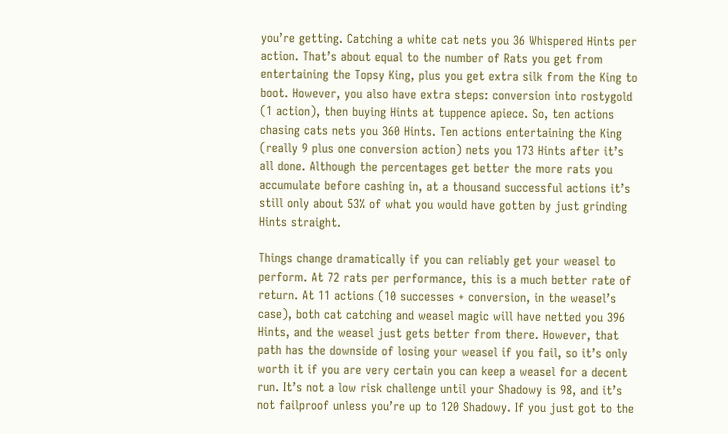you’re getting. Catching a white cat nets you 36 Whispered Hints per action. That’s about equal to the number of Rats you get from entertaining the Topsy King, plus you get extra silk from the King to boot. However, you also have extra steps: conversion into rostygold (1 action), then buying Hints at tuppence apiece. So, ten actions chasing cats nets you 360 Hints. Ten actions entertaining the King (really 9 plus one conversion action) nets you 173 Hints after it’s all done. Although the percentages get better the more rats you accumulate before cashing in, at a thousand successful actions it’s still only about 53% of what you would have gotten by just grinding Hints straight.

Things change dramatically if you can reliably get your weasel to perform. At 72 rats per performance, this is a much better rate of return. At 11 actions (10 successes + conversion, in the weasel’s case), both cat catching and weasel magic will have netted you 396 Hints, and the weasel just gets better from there. However, that path has the downside of losing your weasel if you fail, so it’s only worth it if you are very certain you can keep a weasel for a decent run. It’s not a low risk challenge until your Shadowy is 98, and it’s not failproof unless you’re up to 120 Shadowy. If you just got to the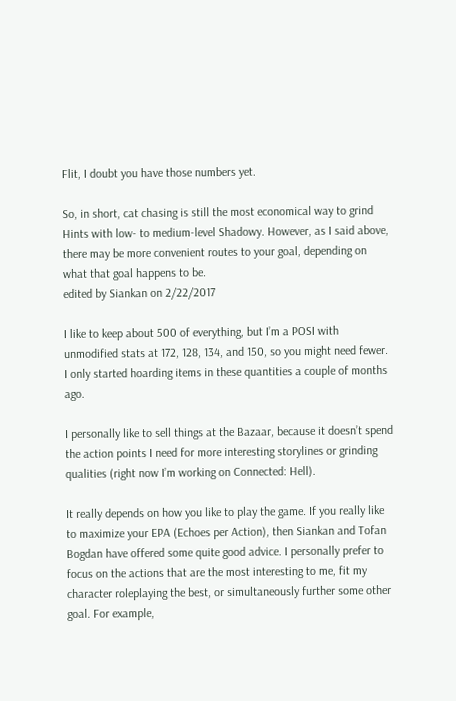Flit, I doubt you have those numbers yet.

So, in short, cat chasing is still the most economical way to grind Hints with low- to medium-level Shadowy. However, as I said above, there may be more convenient routes to your goal, depending on what that goal happens to be.
edited by Siankan on 2/22/2017

I like to keep about 500 of everything, but I’m a POSI with unmodified stats at 172, 128, 134, and 150, so you might need fewer. I only started hoarding items in these quantities a couple of months ago.

I personally like to sell things at the Bazaar, because it doesn’t spend the action points I need for more interesting storylines or grinding qualities (right now I’m working on Connected: Hell).

It really depends on how you like to play the game. If you really like to maximize your EPA (Echoes per Action), then Siankan and Tofan Bogdan have offered some quite good advice. I personally prefer to focus on the actions that are the most interesting to me, fit my character roleplaying the best, or simultaneously further some other goal. For example,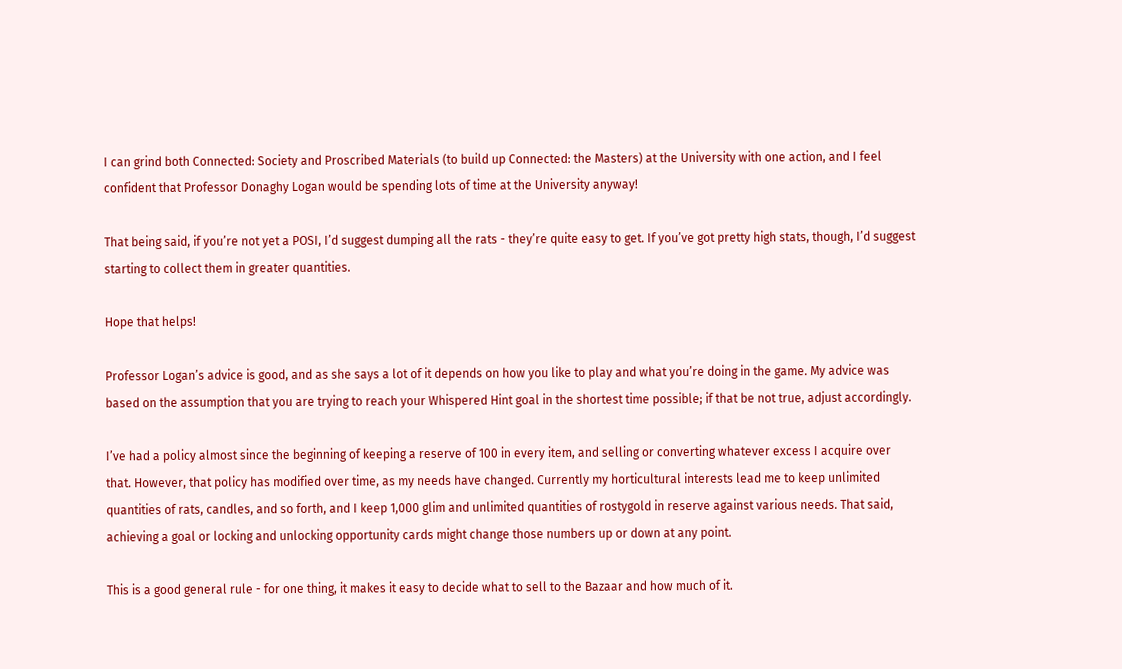I can grind both Connected: Society and Proscribed Materials (to build up Connected: the Masters) at the University with one action, and I feel confident that Professor Donaghy Logan would be spending lots of time at the University anyway!

That being said, if you’re not yet a POSI, I’d suggest dumping all the rats - they’re quite easy to get. If you’ve got pretty high stats, though, I’d suggest starting to collect them in greater quantities.

Hope that helps!

Professor Logan’s advice is good, and as she says a lot of it depends on how you like to play and what you’re doing in the game. My advice was based on the assumption that you are trying to reach your Whispered Hint goal in the shortest time possible; if that be not true, adjust accordingly.

I’ve had a policy almost since the beginning of keeping a reserve of 100 in every item, and selling or converting whatever excess I acquire over that. However, that policy has modified over time, as my needs have changed. Currently my horticultural interests lead me to keep unlimited quantities of rats, candles, and so forth, and I keep 1,000 glim and unlimited quantities of rostygold in reserve against various needs. That said, achieving a goal or locking and unlocking opportunity cards might change those numbers up or down at any point.

This is a good general rule - for one thing, it makes it easy to decide what to sell to the Bazaar and how much of it.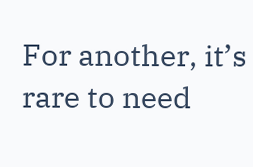For another, it’s rare to need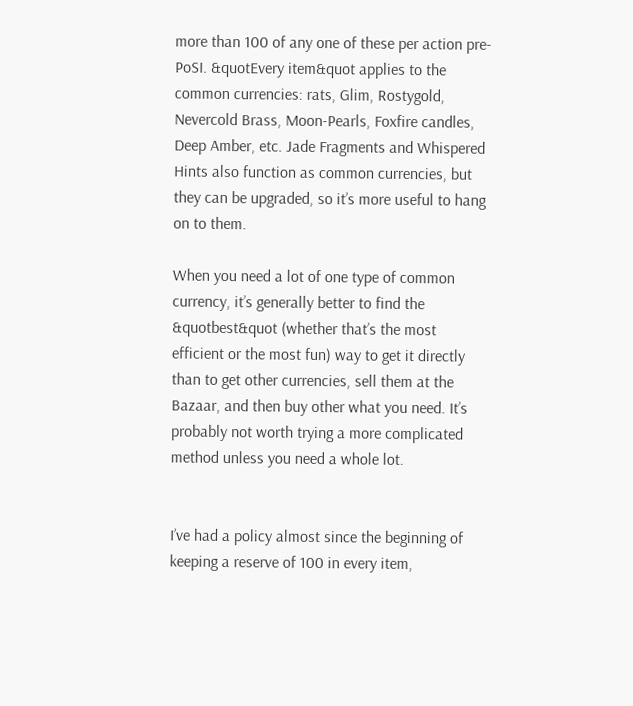more than 100 of any one of these per action pre-PoSI. &quotEvery item&quot applies to the common currencies: rats, Glim, Rostygold, Nevercold Brass, Moon-Pearls, Foxfire candles, Deep Amber, etc. Jade Fragments and Whispered Hints also function as common currencies, but they can be upgraded, so it’s more useful to hang on to them.

When you need a lot of one type of common currency, it’s generally better to find the &quotbest&quot (whether that’s the most efficient or the most fun) way to get it directly than to get other currencies, sell them at the Bazaar, and then buy other what you need. It’s probably not worth trying a more complicated method unless you need a whole lot.


I’ve had a policy almost since the beginning of keeping a reserve of 100 in every item,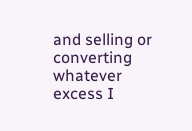and selling or converting whatever excess I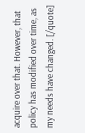acquire over that. However, that policy has modified over time, as my needs have changed. [/quote]